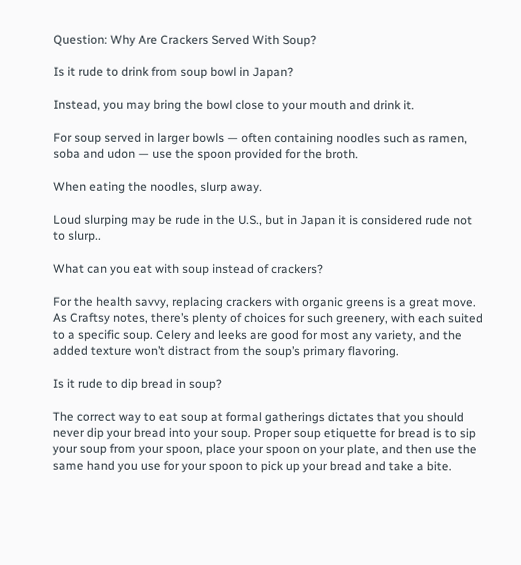Question: Why Are Crackers Served With Soup?

Is it rude to drink from soup bowl in Japan?

Instead, you may bring the bowl close to your mouth and drink it.

For soup served in larger bowls — often containing noodles such as ramen, soba and udon — use the spoon provided for the broth.

When eating the noodles, slurp away.

Loud slurping may be rude in the U.S., but in Japan it is considered rude not to slurp..

What can you eat with soup instead of crackers?

For the health savvy, replacing crackers with organic greens is a great move. As Craftsy notes, there’s plenty of choices for such greenery, with each suited to a specific soup. Celery and leeks are good for most any variety, and the added texture won’t distract from the soup’s primary flavoring.

Is it rude to dip bread in soup?

The correct way to eat soup at formal gatherings dictates that you should never dip your bread into your soup. Proper soup etiquette for bread is to sip your soup from your spoon, place your spoon on your plate, and then use the same hand you use for your spoon to pick up your bread and take a bite.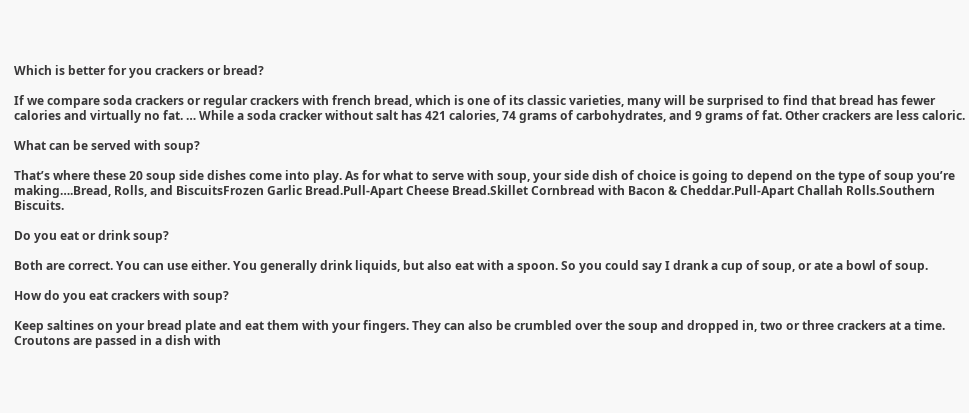Which is better for you crackers or bread?

If we compare soda crackers or regular crackers with french bread, which is one of its classic varieties, many will be surprised to find that bread has fewer calories and virtually no fat. … While a soda cracker without salt has 421 calories, 74 grams of carbohydrates, and 9 grams of fat. Other crackers are less caloric.

What can be served with soup?

That’s where these 20 soup side dishes come into play. As for what to serve with soup, your side dish of choice is going to depend on the type of soup you’re making….Bread, Rolls, and BiscuitsFrozen Garlic Bread.Pull-Apart Cheese Bread.Skillet Cornbread with Bacon & Cheddar.Pull-Apart Challah Rolls.Southern Biscuits.

Do you eat or drink soup?

Both are correct. You can use either. You generally drink liquids, but also eat with a spoon. So you could say I drank a cup of soup, or ate a bowl of soup.

How do you eat crackers with soup?

Keep saltines on your bread plate and eat them with your fingers. They can also be crumbled over the soup and dropped in, two or three crackers at a time. Croutons are passed in a dish with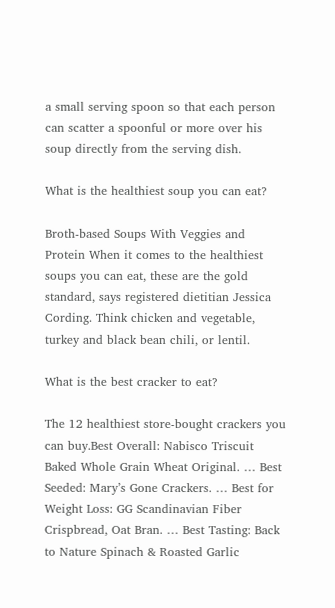a small serving spoon so that each person can scatter a spoonful or more over his soup directly from the serving dish.

What is the healthiest soup you can eat?

Broth-based Soups With Veggies and Protein When it comes to the healthiest soups you can eat, these are the gold standard, says registered dietitian Jessica Cording. Think chicken and vegetable, turkey and black bean chili, or lentil.

What is the best cracker to eat?

The 12 healthiest store-bought crackers you can buy.Best Overall: Nabisco Triscuit Baked Whole Grain Wheat Original. … Best Seeded: Mary’s Gone Crackers. … Best for Weight Loss: GG Scandinavian Fiber Crispbread, Oat Bran. … Best Tasting: Back to Nature Spinach & Roasted Garlic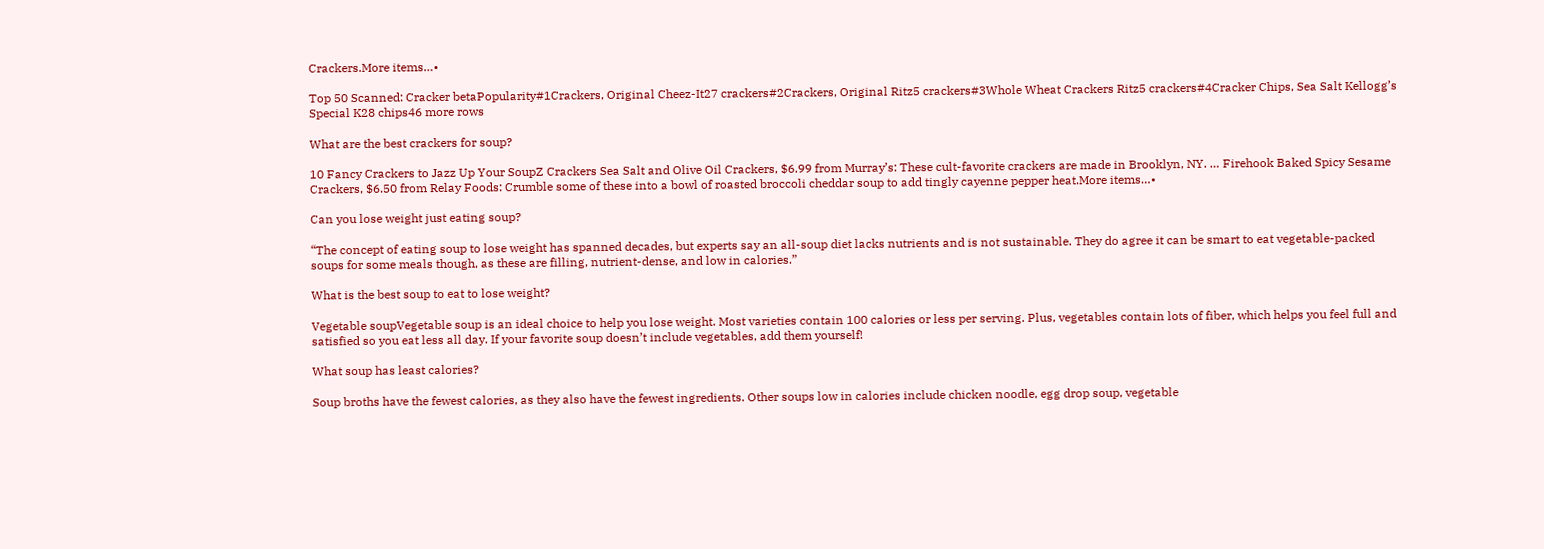Crackers.More items…•

Top 50 Scanned: Cracker betaPopularity#1Crackers, Original Cheez-It27 crackers#2Crackers, Original Ritz5 crackers#3Whole Wheat Crackers Ritz5 crackers#4Cracker Chips, Sea Salt Kellogg’s Special K28 chips46 more rows

What are the best crackers for soup?

10 Fancy Crackers to Jazz Up Your SoupZ Crackers Sea Salt and Olive Oil Crackers, $6.99 from Murray’s: These cult-favorite crackers are made in Brooklyn, NY. … Firehook Baked Spicy Sesame Crackers, $6.50 from Relay Foods: Crumble some of these into a bowl of roasted broccoli cheddar soup to add tingly cayenne pepper heat.More items…•

Can you lose weight just eating soup?

“The concept of eating soup to lose weight has spanned decades, but experts say an all-soup diet lacks nutrients and is not sustainable. They do agree it can be smart to eat vegetable-packed soups for some meals though, as these are filling, nutrient-dense, and low in calories.”

What is the best soup to eat to lose weight?

Vegetable soupVegetable soup is an ideal choice to help you lose weight. Most varieties contain 100 calories or less per serving. Plus, vegetables contain lots of fiber, which helps you feel full and satisfied so you eat less all day. If your favorite soup doesn’t include vegetables, add them yourself!

What soup has least calories?

Soup broths have the fewest calories, as they also have the fewest ingredients. Other soups low in calories include chicken noodle, egg drop soup, vegetable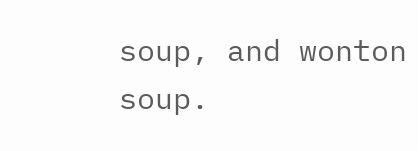soup, and wonton soup.